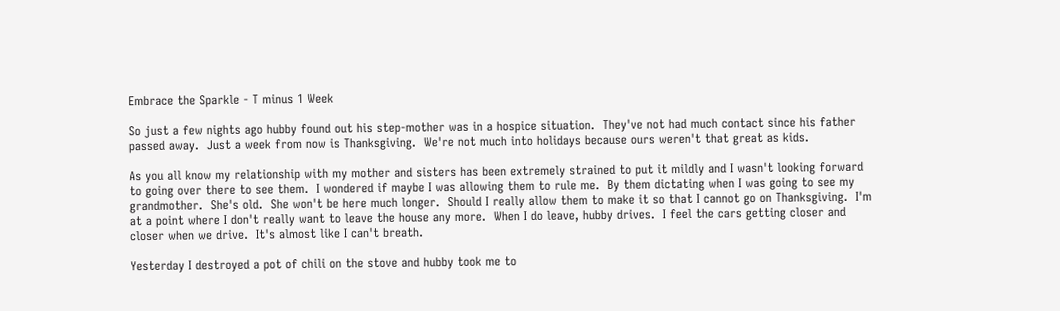Embrace the Sparkle - T minus 1 Week

So just a few nights ago hubby found out his step-mother was in a hospice situation.  They've not had much contact since his father passed away.  Just a week from now is Thanksgiving.  We're not much into holidays because ours weren't that great as kids.

As you all know my relationship with my mother and sisters has been extremely strained to put it mildly and I wasn't looking forward to going over there to see them.  I wondered if maybe I was allowing them to rule me.  By them dictating when I was going to see my grandmother.  She's old.  She won't be here much longer.  Should I really allow them to make it so that I cannot go on Thanksgiving.  I'm at a point where I don't really want to leave the house any more.  When I do leave, hubby drives.  I feel the cars getting closer and closer when we drive.  It's almost like I can't breath.

Yesterday I destroyed a pot of chili on the stove and hubby took me to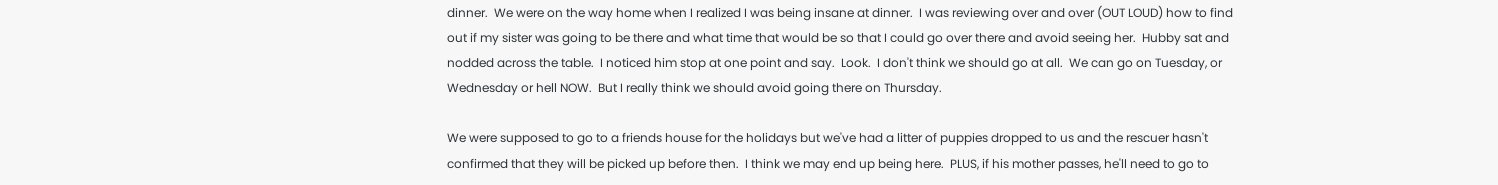dinner.  We were on the way home when I realized I was being insane at dinner.  I was reviewing over and over (OUT LOUD) how to find out if my sister was going to be there and what time that would be so that I could go over there and avoid seeing her.  Hubby sat and nodded across the table.  I noticed him stop at one point and say.  Look.  I don't think we should go at all.  We can go on Tuesday, or Wednesday or hell NOW.  But I really think we should avoid going there on Thursday.

We were supposed to go to a friends house for the holidays but we've had a litter of puppies dropped to us and the rescuer hasn't confirmed that they will be picked up before then.  I think we may end up being here.  PLUS, if his mother passes, he'll need to go to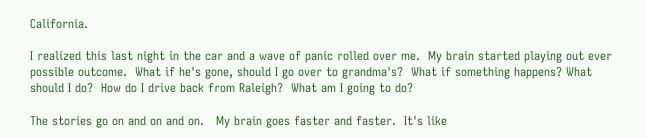California.

I realized this last night in the car and a wave of panic rolled over me.  My brain started playing out ever possible outcome.  What if he's gone, should I go over to grandma's?  What if something happens? What should I do?  How do I drive back from Raleigh?  What am I going to do?

The stories go on and on and on.   My brain goes faster and faster.  It's like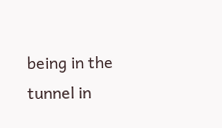being in the tunnel in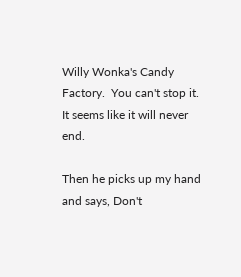Willy Wonka's Candy Factory.  You can't stop it. It seems like it will never end.

Then he picks up my hand and says, Don't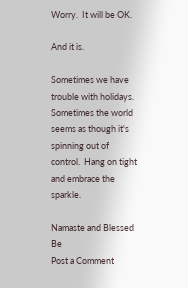Worry.  It will be OK.

And it is.

Sometimes we have trouble with holidays.  Sometimes the world seems as though it's spinning out of control.  Hang on tight and embrace the sparkle.

Namaste and Blessed Be
Post a Comment